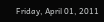Friday, April 01, 2011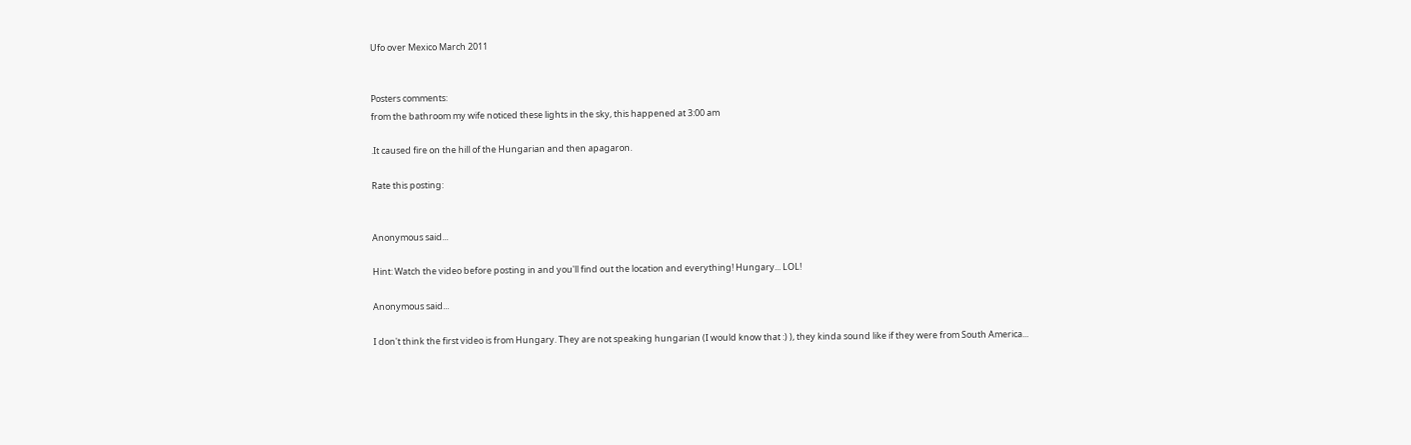Ufo over Mexico March 2011


Posters comments:
from the bathroom my wife noticed these lights in the sky, this happened at 3:00 am

.It caused fire on the hill of the Hungarian and then apagaron.

Rate this posting:


Anonymous said...

Hint: Watch the video before posting in and you'll find out the location and everything! Hungary... LOL!

Anonymous said...

I don't think the first video is from Hungary. They are not speaking hungarian (I would know that :) ), they kinda sound like if they were from South America...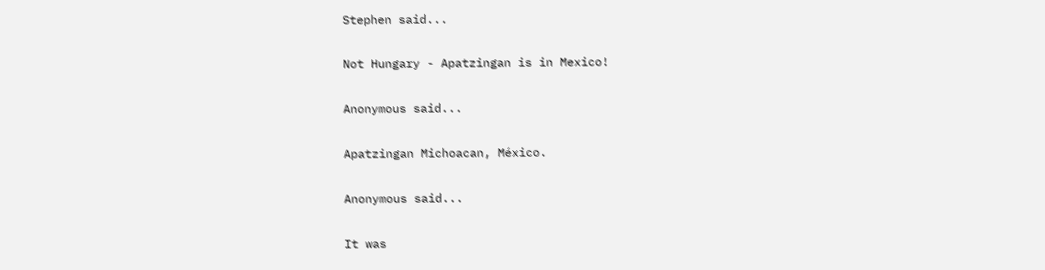Stephen said...

Not Hungary - Apatzingan is in Mexico!

Anonymous said...

Apatzingan Michoacan, México.

Anonymous said...

It was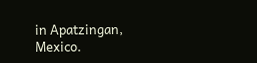in Apatzingan, Mexico.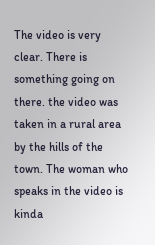The video is very clear. There is something going on there. the video was taken in a rural area by the hills of the town. The woman who speaks in the video is kinda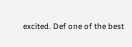excited. Def one of the best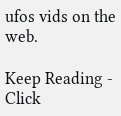ufos vids on the web.

Keep Reading - Click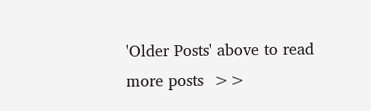'Older Posts' above to read more posts  >>